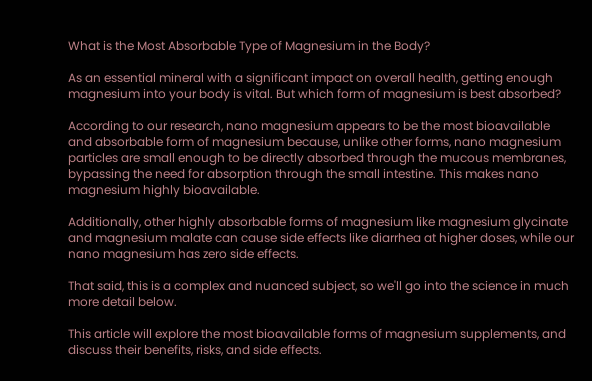What is the Most Absorbable Type of Magnesium in the Body?

As an essential mineral with a significant impact on overall health, getting enough magnesium into your body is vital. But which form of magnesium is best absorbed?

According to our research, nano magnesium appears to be the most bioavailable and absorbable form of magnesium because, unlike other forms, nano magnesium particles are small enough to be directly absorbed through the mucous membranes, bypassing the need for absorption through the small intestine. This makes nano magnesium highly bioavailable.

Additionally, other highly absorbable forms of magnesium like magnesium glycinate and magnesium malate can cause side effects like diarrhea at higher doses, while our nano magnesium has zero side effects.

That said, this is a complex and nuanced subject, so we'll go into the science in much more detail below.

This article will explore the most bioavailable forms of magnesium supplements, and discuss their benefits, risks, and side effects.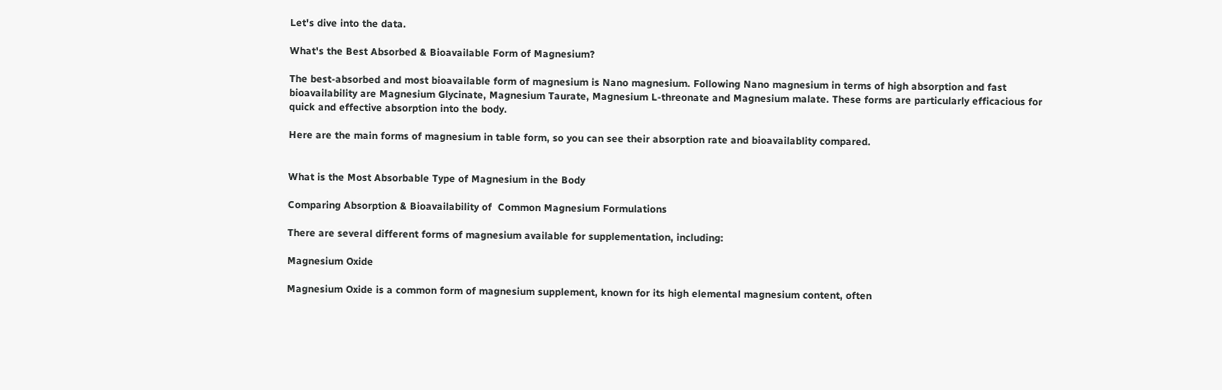Let's dive into the data.

What's the Best Absorbed & Bioavailable Form of Magnesium?

The best-absorbed and most bioavailable form of magnesium is Nano magnesium. Following Nano magnesium in terms of high absorption and fast bioavailability are Magnesium Glycinate, Magnesium Taurate, Magnesium L-threonate and Magnesium malate. These forms are particularly efficacious for quick and effective absorption into the body.

Here are the main forms of magnesium in table form, so you can see their absorption rate and bioavailablity compared.


What is the Most Absorbable Type of Magnesium in the Body

Comparing Absorption & Bioavailability of  Common Magnesium Formulations

There are several different forms of magnesium available for supplementation, including:

Magnesium Oxide

Magnesium Oxide is a common form of magnesium supplement, known for its high elemental magnesium content, often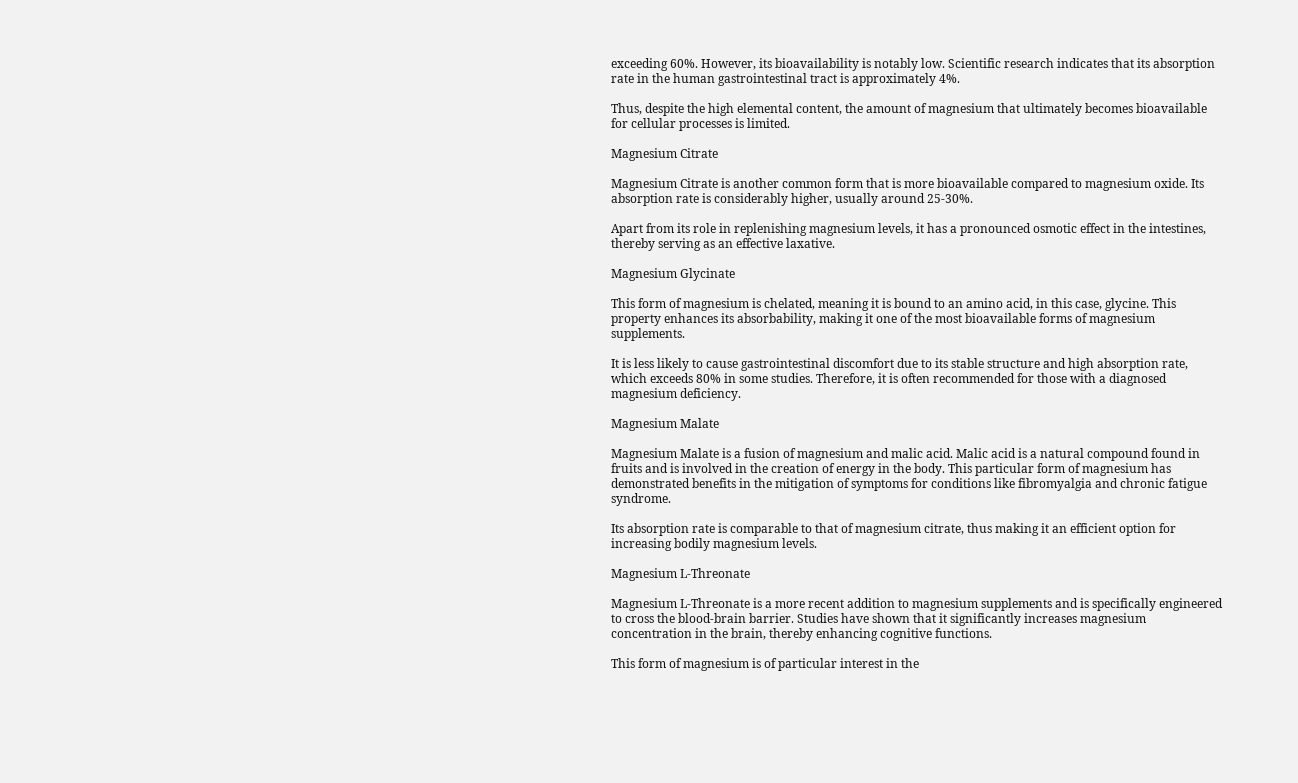exceeding 60%. However, its bioavailability is notably low. Scientific research indicates that its absorption rate in the human gastrointestinal tract is approximately 4%.

Thus, despite the high elemental content, the amount of magnesium that ultimately becomes bioavailable for cellular processes is limited.

Magnesium Citrate

Magnesium Citrate is another common form that is more bioavailable compared to magnesium oxide. Its absorption rate is considerably higher, usually around 25-30%.

Apart from its role in replenishing magnesium levels, it has a pronounced osmotic effect in the intestines, thereby serving as an effective laxative.

Magnesium Glycinate

This form of magnesium is chelated, meaning it is bound to an amino acid, in this case, glycine. This property enhances its absorbability, making it one of the most bioavailable forms of magnesium supplements.

It is less likely to cause gastrointestinal discomfort due to its stable structure and high absorption rate, which exceeds 80% in some studies. Therefore, it is often recommended for those with a diagnosed magnesium deficiency.

Magnesium Malate

Magnesium Malate is a fusion of magnesium and malic acid. Malic acid is a natural compound found in fruits and is involved in the creation of energy in the body. This particular form of magnesium has demonstrated benefits in the mitigation of symptoms for conditions like fibromyalgia and chronic fatigue syndrome.

Its absorption rate is comparable to that of magnesium citrate, thus making it an efficient option for increasing bodily magnesium levels.

Magnesium L-Threonate

Magnesium L-Threonate is a more recent addition to magnesium supplements and is specifically engineered to cross the blood-brain barrier. Studies have shown that it significantly increases magnesium concentration in the brain, thereby enhancing cognitive functions.

This form of magnesium is of particular interest in the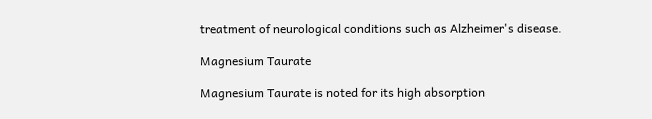treatment of neurological conditions such as Alzheimer's disease.

Magnesium Taurate

Magnesium Taurate is noted for its high absorption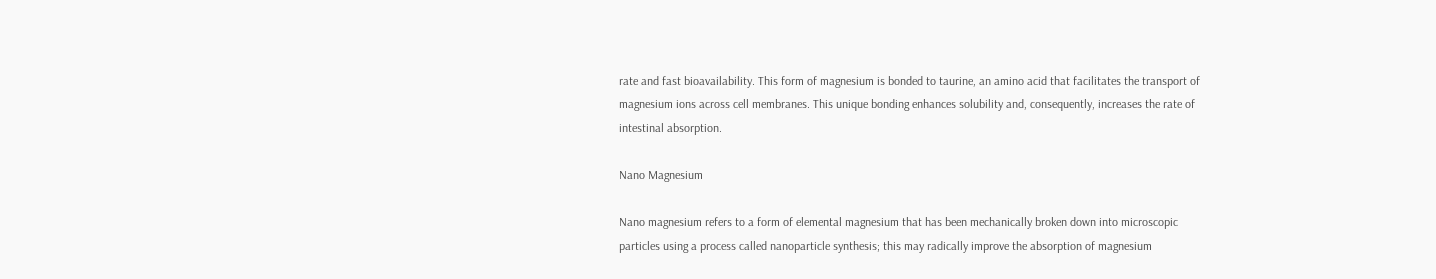rate and fast bioavailability. This form of magnesium is bonded to taurine, an amino acid that facilitates the transport of magnesium ions across cell membranes. This unique bonding enhances solubility and, consequently, increases the rate of intestinal absorption.

Nano Magnesium

Nano magnesium refers to a form of elemental magnesium that has been mechanically broken down into microscopic particles using a process called nanoparticle synthesis; this may radically improve the absorption of magnesium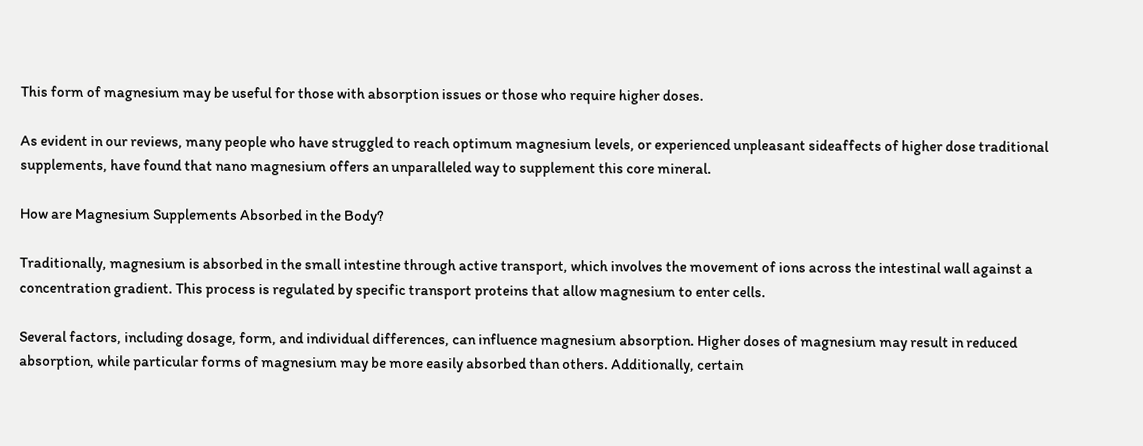This form of magnesium may be useful for those with absorption issues or those who require higher doses.

As evident in our reviews, many people who have struggled to reach optimum magnesium levels, or experienced unpleasant sideaffects of higher dose traditional supplements, have found that nano magnesium offers an unparalleled way to supplement this core mineral.

How are Magnesium Supplements Absorbed in the Body?

Traditionally, magnesium is absorbed in the small intestine through active transport, which involves the movement of ions across the intestinal wall against a concentration gradient. This process is regulated by specific transport proteins that allow magnesium to enter cells.

Several factors, including dosage, form, and individual differences, can influence magnesium absorption. Higher doses of magnesium may result in reduced absorption, while particular forms of magnesium may be more easily absorbed than others. Additionally, certain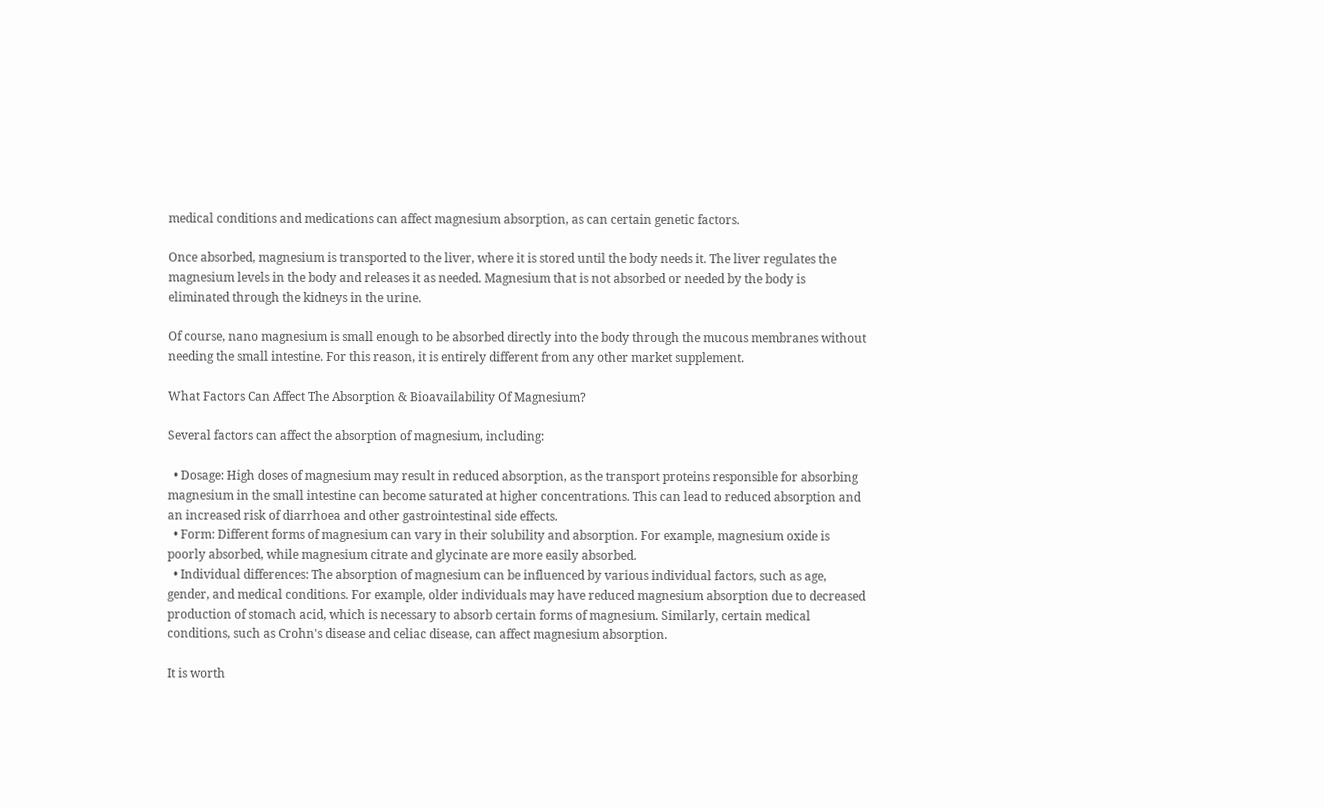medical conditions and medications can affect magnesium absorption, as can certain genetic factors.

Once absorbed, magnesium is transported to the liver, where it is stored until the body needs it. The liver regulates the magnesium levels in the body and releases it as needed. Magnesium that is not absorbed or needed by the body is eliminated through the kidneys in the urine.

Of course, nano magnesium is small enough to be absorbed directly into the body through the mucous membranes without needing the small intestine. For this reason, it is entirely different from any other market supplement.

What Factors Can Affect The Absorption & Bioavailability Of Magnesium?

Several factors can affect the absorption of magnesium, including:

  • Dosage: High doses of magnesium may result in reduced absorption, as the transport proteins responsible for absorbing magnesium in the small intestine can become saturated at higher concentrations. This can lead to reduced absorption and an increased risk of diarrhoea and other gastrointestinal side effects.
  • Form: Different forms of magnesium can vary in their solubility and absorption. For example, magnesium oxide is poorly absorbed, while magnesium citrate and glycinate are more easily absorbed.
  • Individual differences: The absorption of magnesium can be influenced by various individual factors, such as age, gender, and medical conditions. For example, older individuals may have reduced magnesium absorption due to decreased production of stomach acid, which is necessary to absorb certain forms of magnesium. Similarly, certain medical conditions, such as Crohn's disease and celiac disease, can affect magnesium absorption.

It is worth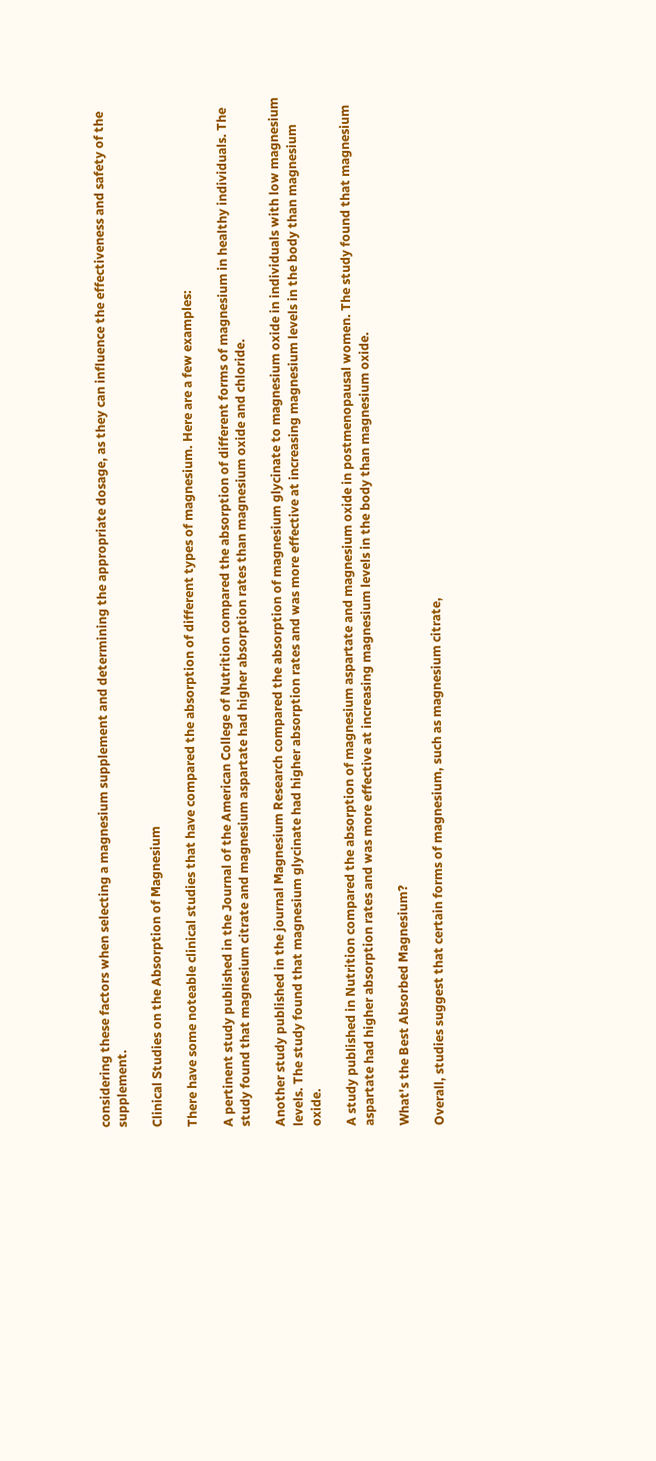considering these factors when selecting a magnesium supplement and determining the appropriate dosage, as they can influence the effectiveness and safety of the supplement.

Clinical Studies on the Absorption of Magnesium

There have some noteable clinical studies that have compared the absorption of different types of magnesium. Here are a few examples:

A pertinent study published in the Journal of the American College of Nutrition compared the absorption of different forms of magnesium in healthy individuals. The study found that magnesium citrate and magnesium aspartate had higher absorption rates than magnesium oxide and chloride.

Another study published in the journal Magnesium Research compared the absorption of magnesium glycinate to magnesium oxide in individuals with low magnesium levels. The study found that magnesium glycinate had higher absorption rates and was more effective at increasing magnesium levels in the body than magnesium oxide.

A study published in Nutrition compared the absorption of magnesium aspartate and magnesium oxide in postmenopausal women. The study found that magnesium aspartate had higher absorption rates and was more effective at increasing magnesium levels in the body than magnesium oxide.

What's the Best Absorbed Magnesium?

Overall, studies suggest that certain forms of magnesium, such as magnesium citrate,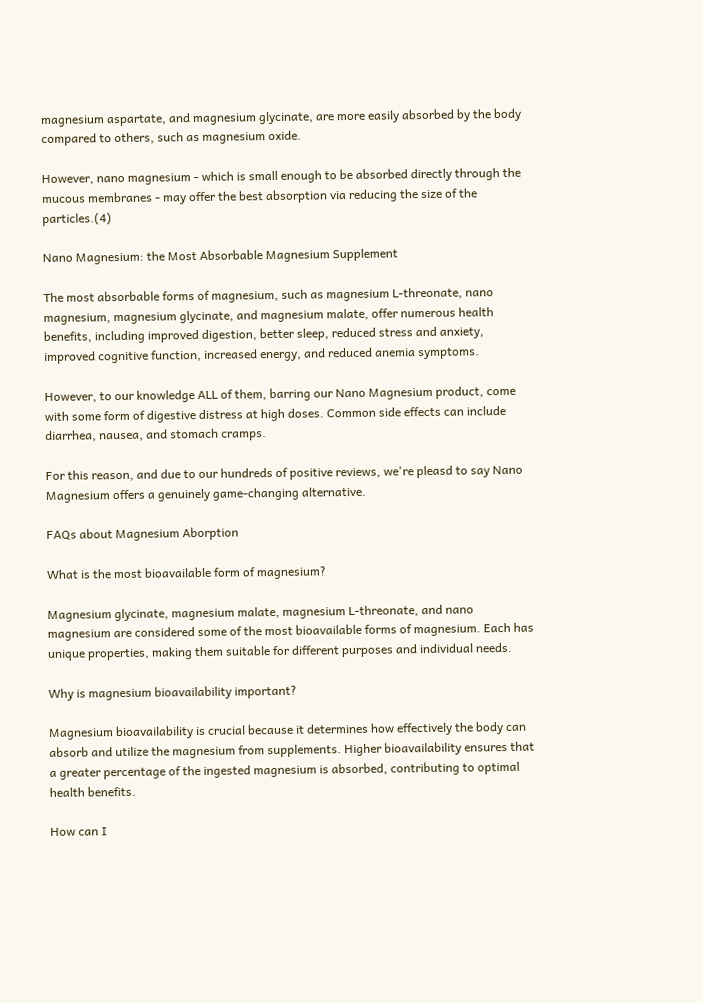magnesium aspartate, and magnesium glycinate, are more easily absorbed by the body compared to others, such as magnesium oxide.

However, nano magnesium - which is small enough to be absorbed directly through the mucous membranes - may offer the best absorption via reducing the size of the particles.(4)

Nano Magnesium: the Most Absorbable Magnesium Supplement

The most absorbable forms of magnesium, such as magnesium L-threonate, nano magnesium, magnesium glycinate, and magnesium malate, offer numerous health benefits, including improved digestion, better sleep, reduced stress and anxiety, improved cognitive function, increased energy, and reduced anemia symptoms.

However, to our knowledge ALL of them, barring our Nano Magnesium product, come with some form of digestive distress at high doses. Common side effects can include diarrhea, nausea, and stomach cramps.

For this reason, and due to our hundreds of positive reviews, we're pleasd to say Nano Magnesium offers a genuinely game-changing alternative.

FAQs about Magnesium Aborption

What is the most bioavailable form of magnesium?

Magnesium glycinate, magnesium malate, magnesium L-threonate, and nano magnesium are considered some of the most bioavailable forms of magnesium. Each has unique properties, making them suitable for different purposes and individual needs.

Why is magnesium bioavailability important?

Magnesium bioavailability is crucial because it determines how effectively the body can absorb and utilize the magnesium from supplements. Higher bioavailability ensures that a greater percentage of the ingested magnesium is absorbed, contributing to optimal health benefits.

How can I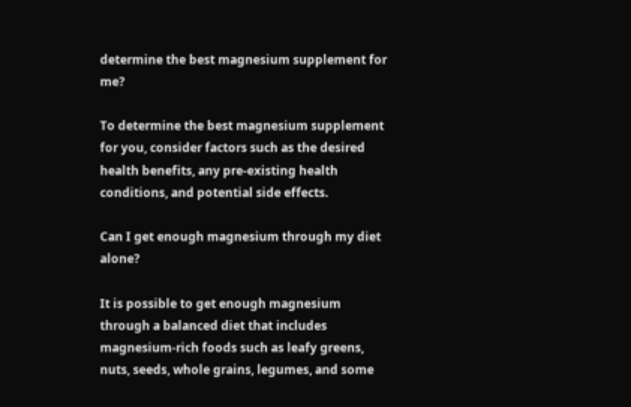determine the best magnesium supplement for me?

To determine the best magnesium supplement for you, consider factors such as the desired health benefits, any pre-existing health conditions, and potential side effects.

Can I get enough magnesium through my diet alone?

It is possible to get enough magnesium through a balanced diet that includes magnesium-rich foods such as leafy greens, nuts, seeds, whole grains, legumes, and some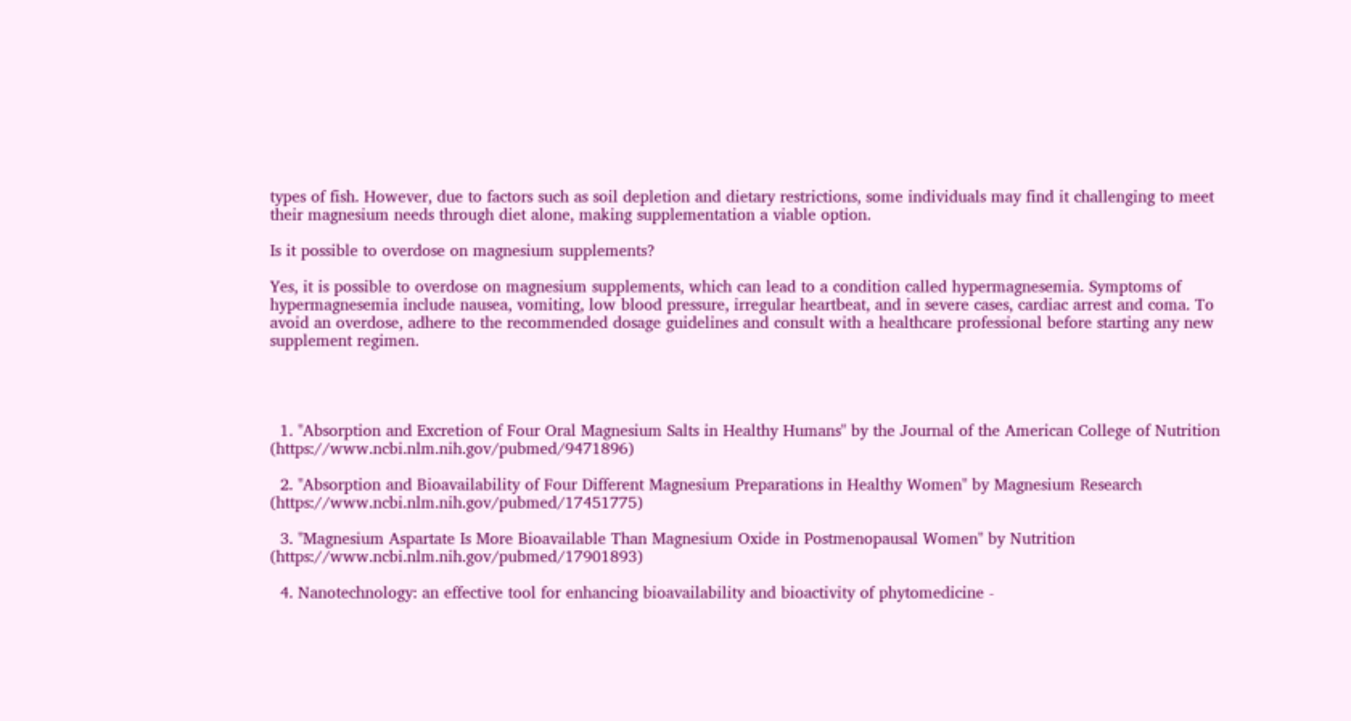types of fish. However, due to factors such as soil depletion and dietary restrictions, some individuals may find it challenging to meet their magnesium needs through diet alone, making supplementation a viable option.

Is it possible to overdose on magnesium supplements?

Yes, it is possible to overdose on magnesium supplements, which can lead to a condition called hypermagnesemia. Symptoms of hypermagnesemia include nausea, vomiting, low blood pressure, irregular heartbeat, and in severe cases, cardiac arrest and coma. To avoid an overdose, adhere to the recommended dosage guidelines and consult with a healthcare professional before starting any new supplement regimen.




  1. "Absorption and Excretion of Four Oral Magnesium Salts in Healthy Humans" by the Journal of the American College of Nutrition (https://www.ncbi.nlm.nih.gov/pubmed/9471896)

  2. "Absorption and Bioavailability of Four Different Magnesium Preparations in Healthy Women" by Magnesium Research (https://www.ncbi.nlm.nih.gov/pubmed/17451775)

  3. "Magnesium Aspartate Is More Bioavailable Than Magnesium Oxide in Postmenopausal Women" by Nutrition (https://www.ncbi.nlm.nih.gov/pubmed/17901893)

  4. Nanotechnology: an effective tool for enhancing bioavailability and bioactivity of phytomedicine -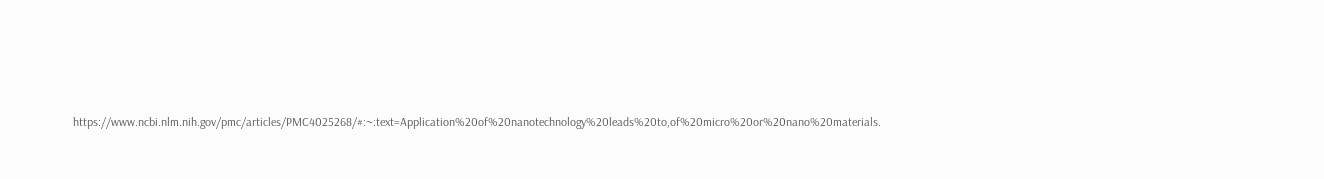https://www.ncbi.nlm.nih.gov/pmc/articles/PMC4025268/#:~:text=Application%20of%20nanotechnology%20leads%20to,of%20micro%20or%20nano%20materials.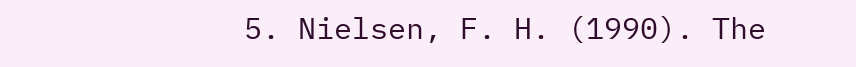5. Nielsen, F. H. (1990). The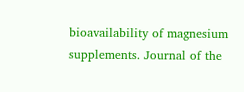bioavailability of magnesium supplements. Journal of the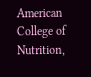American College of Nutrition,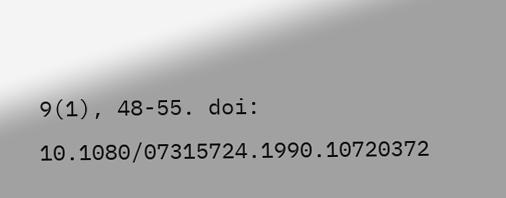9(1), 48-55. doi: 10.1080/07315724.1990.10720372